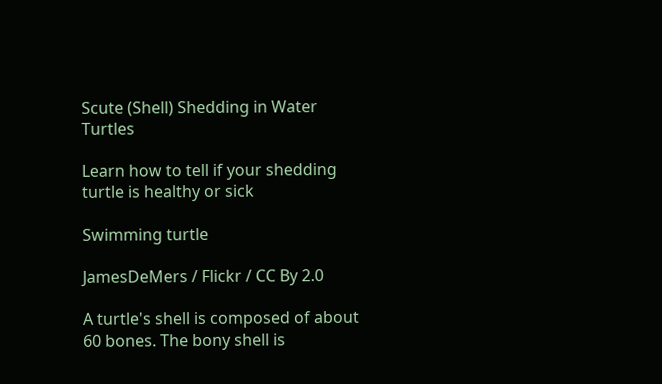Scute (Shell) Shedding in Water Turtles

Learn how to tell if your shedding turtle is healthy or sick

Swimming turtle

JamesDeMers / Flickr / CC By 2.0

A turtle's shell is composed of about 60 bones. The bony shell is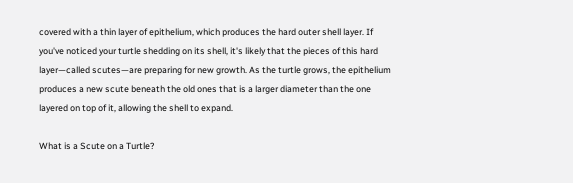covered with a thin layer of epithelium, which produces the hard outer shell layer. If you've noticed your turtle shedding on its shell, it's likely that the pieces of this hard layer—called scutes—are preparing for new growth. As the turtle grows, the epithelium produces a new scute beneath the old ones that is a larger diameter than the one layered on top of it, allowing the shell to expand.

What is a Scute on a Turtle?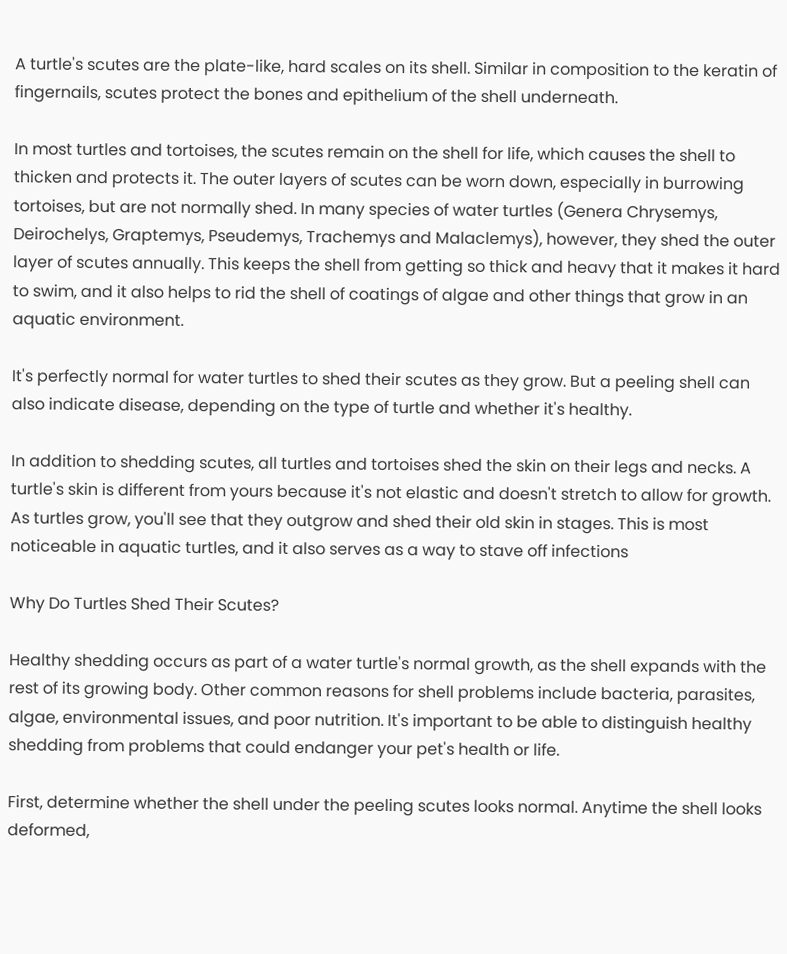A turtle's scutes are the plate-like, hard scales on its shell. Similar in composition to the keratin of fingernails, scutes protect the bones and epithelium of the shell underneath.

In most turtles and tortoises, the scutes remain on the shell for life, which causes the shell to thicken and protects it. The outer layers of scutes can be worn down, especially in burrowing tortoises, but are not normally shed. In many species of water turtles (Genera Chrysemys, Deirochelys, Graptemys, Pseudemys, Trachemys and Malaclemys), however, they shed the outer layer of scutes annually. This keeps the shell from getting so thick and heavy that it makes it hard to swim, and it also helps to rid the shell of coatings of algae and other things that grow in an aquatic environment.

It's perfectly normal for water turtles to shed their scutes as they grow. But a peeling shell can also indicate disease, depending on the type of turtle and whether it's healthy.

In addition to shedding scutes, all turtles and tortoises shed the skin on their legs and necks. A turtle's skin is different from yours because it's not elastic and doesn't stretch to allow for growth. As turtles grow, you'll see that they outgrow and shed their old skin in stages. This is most noticeable in aquatic turtles, and it also serves as a way to stave off infections

Why Do Turtles Shed Their Scutes?

Healthy shedding occurs as part of a water turtle's normal growth, as the shell expands with the rest of its growing body. Other common reasons for shell problems include bacteria, parasites, algae, environmental issues, and poor nutrition. It's important to be able to distinguish healthy shedding from problems that could endanger your pet's health or life.

First, determine whether the shell under the peeling scutes looks normal. Anytime the shell looks deformed,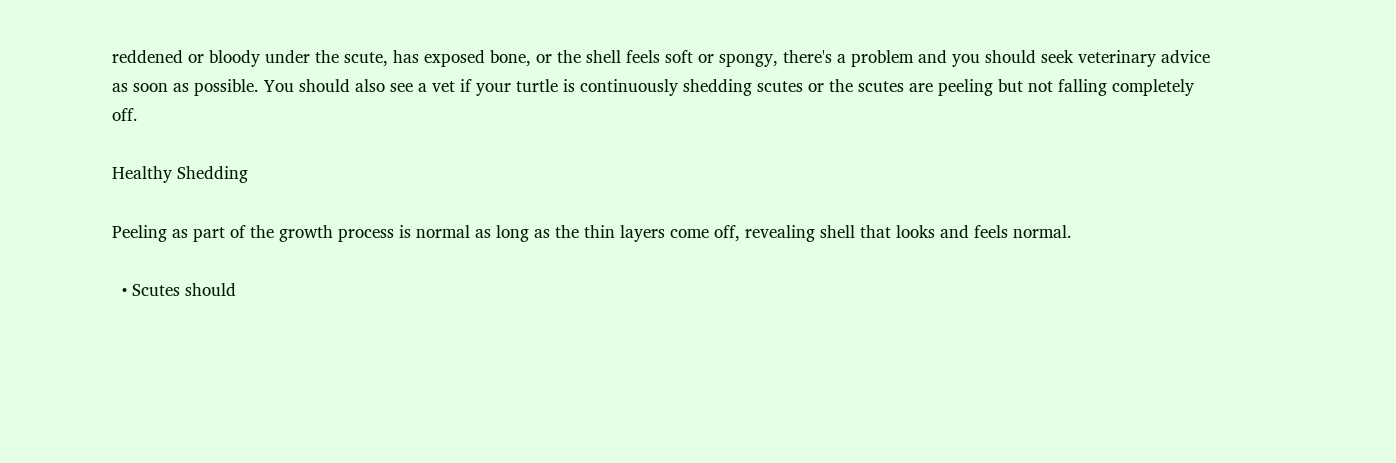reddened or bloody under the scute, has exposed bone, or the shell feels soft or spongy, there's a problem and you should seek veterinary advice as soon as possible. You should also see a vet if your turtle is continuously shedding scutes or the scutes are peeling but not falling completely off.

Healthy Shedding

Peeling as part of the growth process is normal as long as the thin layers come off, revealing shell that looks and feels normal.

  • Scutes should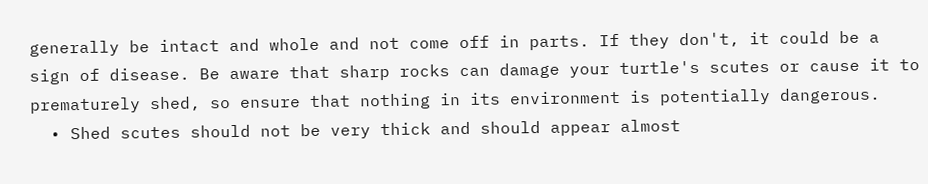generally be intact and whole and not come off in parts. If they don't, it could be a sign of disease. Be aware that sharp rocks can damage your turtle's scutes or cause it to prematurely shed, so ensure that nothing in its environment is potentially dangerous.
  • Shed scutes should not be very thick and should appear almost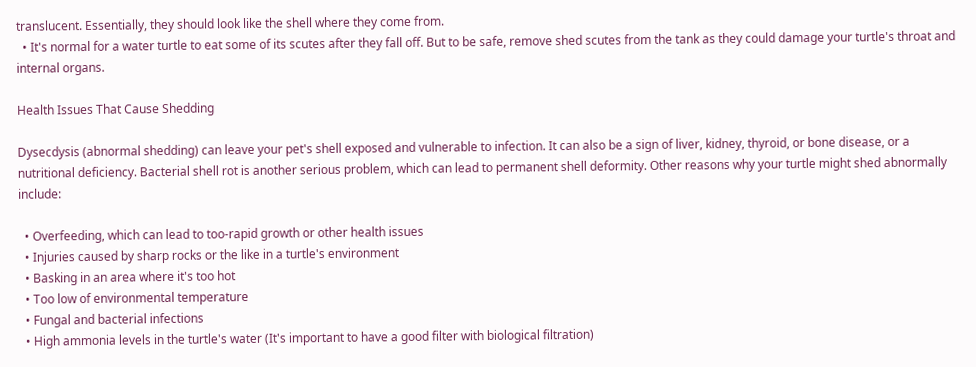translucent. Essentially, they should look like the shell where they come from.
  • It's normal for a water turtle to eat some of its scutes after they fall off. But to be safe, remove shed scutes from the tank as they could damage your turtle's throat and internal organs.

Health Issues That Cause Shedding

Dysecdysis (abnormal shedding) can leave your pet's shell exposed and vulnerable to infection. It can also be a sign of liver, kidney, thyroid, or bone disease, or a nutritional deficiency. Bacterial shell rot is another serious problem, which can lead to permanent shell deformity. Other reasons why your turtle might shed abnormally include:

  • Overfeeding, which can lead to too-rapid growth or other health issues
  • Injuries caused by sharp rocks or the like in a turtle's environment
  • Basking in an area where it's too hot
  • Too low of environmental temperature
  • Fungal and bacterial infections
  • High ammonia levels in the turtle's water (It's important to have a good filter with biological filtration)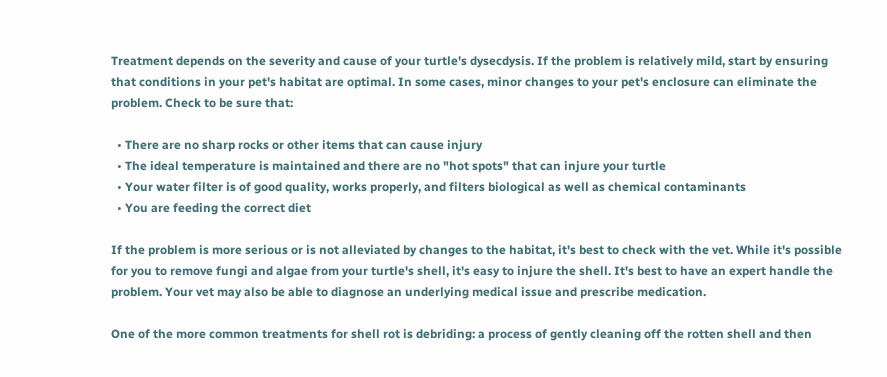Treatment depends on the severity and cause of your turtle's dysecdysis. If the problem is relatively mild, start by ensuring that conditions in your pet's habitat are optimal. In some cases, minor changes to your pet's enclosure can eliminate the problem. Check to be sure that:

  • There are no sharp rocks or other items that can cause injury
  • The ideal temperature is maintained and there are no "hot spots" that can injure your turtle
  • Your water filter is of good quality, works properly, and filters biological as well as chemical contaminants
  • You are feeding the correct diet

If the problem is more serious or is not alleviated by changes to the habitat, it's best to check with the vet. While it's possible for you to remove fungi and algae from your turtle's shell, it's easy to injure the shell. It's best to have an expert handle the problem. Your vet may also be able to diagnose an underlying medical issue and prescribe medication.

One of the more common treatments for shell rot is debriding: a process of gently cleaning off the rotten shell and then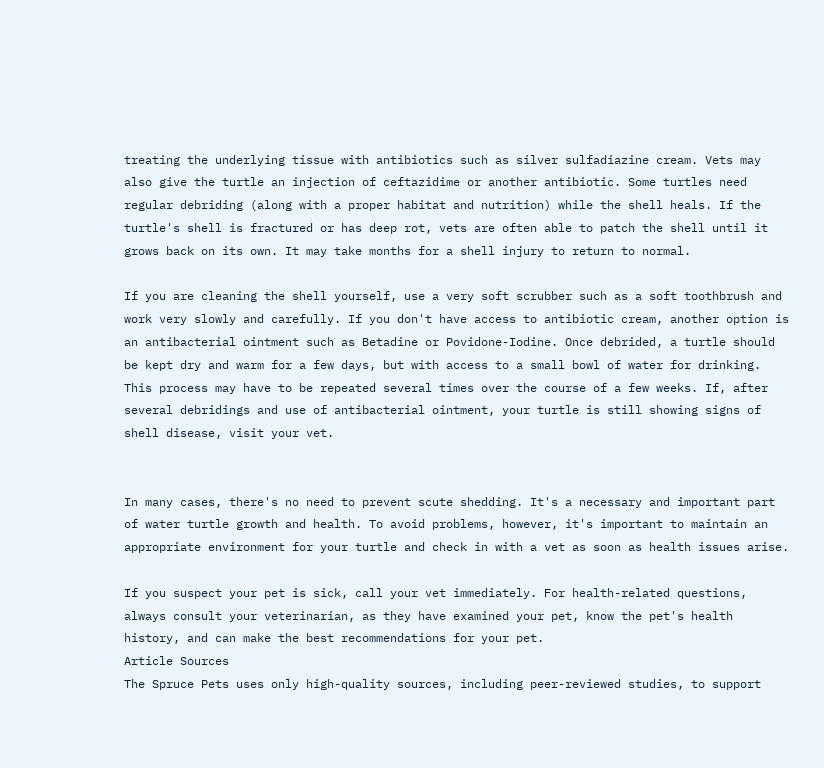treating the underlying tissue with antibiotics such as silver sulfadiazine cream. Vets may also give the turtle an injection of ceftazidime or another antibiotic. Some turtles need regular debriding (along with a proper habitat and nutrition) while the shell heals. If the turtle's shell is fractured or has deep rot, vets are often able to patch the shell until it grows back on its own. It may take months for a shell injury to return to normal.

If you are cleaning the shell yourself, use a very soft scrubber such as a soft toothbrush and work very slowly and carefully. If you don't have access to antibiotic cream, another option is an antibacterial ointment such as Betadine or Povidone-Iodine. Once debrided, a turtle should be kept dry and warm for a few days, but with access to a small bowl of water for drinking. This process may have to be repeated several times over the course of a few weeks. If, after several debridings and use of antibacterial ointment, your turtle is still showing signs of shell disease, visit your vet.


In many cases, there's no need to prevent scute shedding. It's a necessary and important part of water turtle growth and health. To avoid problems, however, it's important to maintain an appropriate environment for your turtle and check in with a vet as soon as health issues arise.

If you suspect your pet is sick, call your vet immediately. For health-related questions, always consult your veterinarian, as they have examined your pet, know the pet's health history, and can make the best recommendations for your pet.
Article Sources
The Spruce Pets uses only high-quality sources, including peer-reviewed studies, to support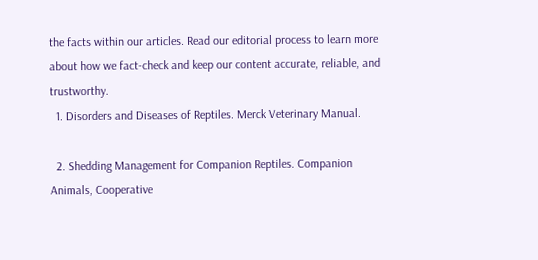the facts within our articles. Read our editorial process to learn more about how we fact-check and keep our content accurate, reliable, and trustworthy.
  1. Disorders and Diseases of Reptiles. Merck Veterinary Manual.

  2. Shedding Management for Companion Reptiles. Companion Animals, Cooperative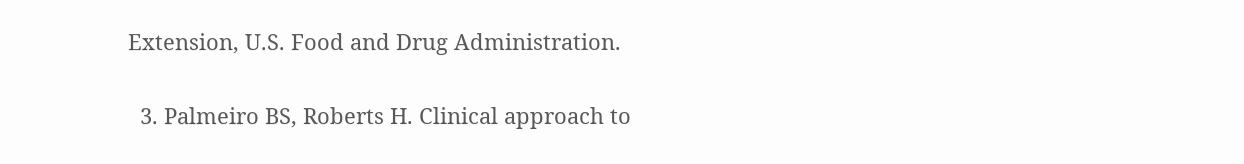Extension, U.S. Food and Drug Administration.

  3. Palmeiro BS, Roberts H. Clinical approach to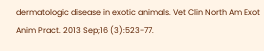dermatologic disease in exotic animals. Vet Clin North Am Exot Anim Pract. 2013 Sep;16 (3):523-77.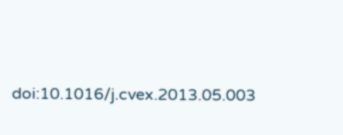doi:10.1016/j.cvex.2013.05.003